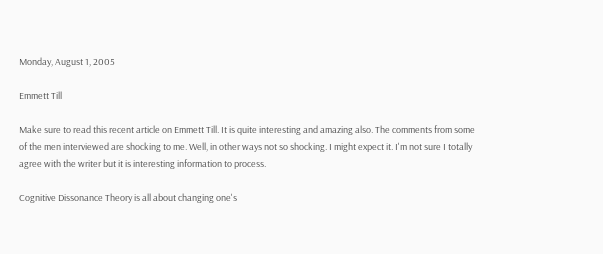Monday, August 1, 2005

Emmett Till

Make sure to read this recent article on Emmett Till. It is quite interesting and amazing also. The comments from some of the men interviewed are shocking to me. Well, in other ways not so shocking. I might expect it. I'm not sure I totally agree with the writer but it is interesting information to process.

Cognitive Dissonance Theory is all about changing one's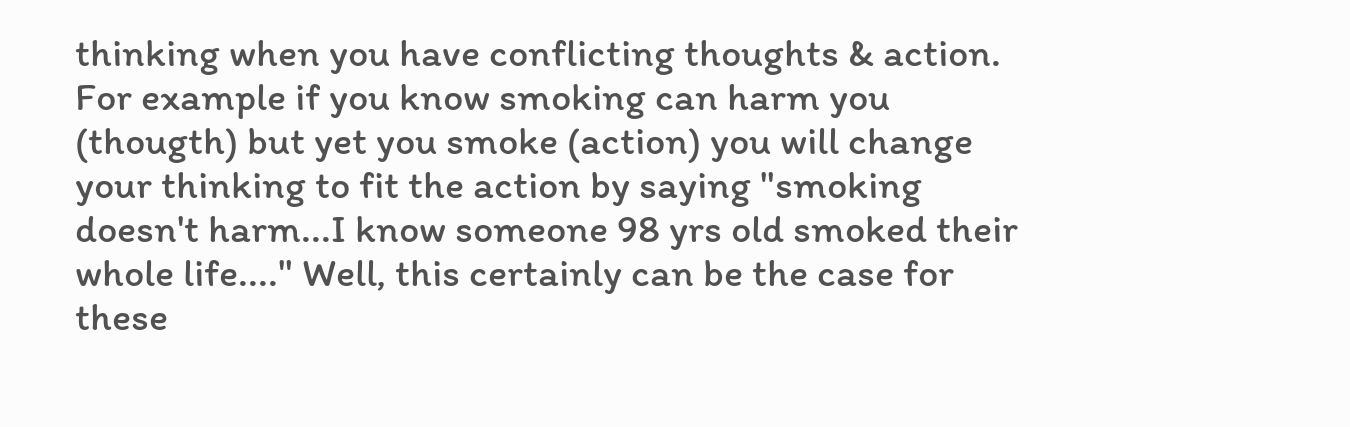thinking when you have conflicting thoughts & action. For example if you know smoking can harm you (thougth) but yet you smoke (action) you will change your thinking to fit the action by saying "smoking doesn't harm...I know someone 98 yrs old smoked their whole life...." Well, this certainly can be the case for these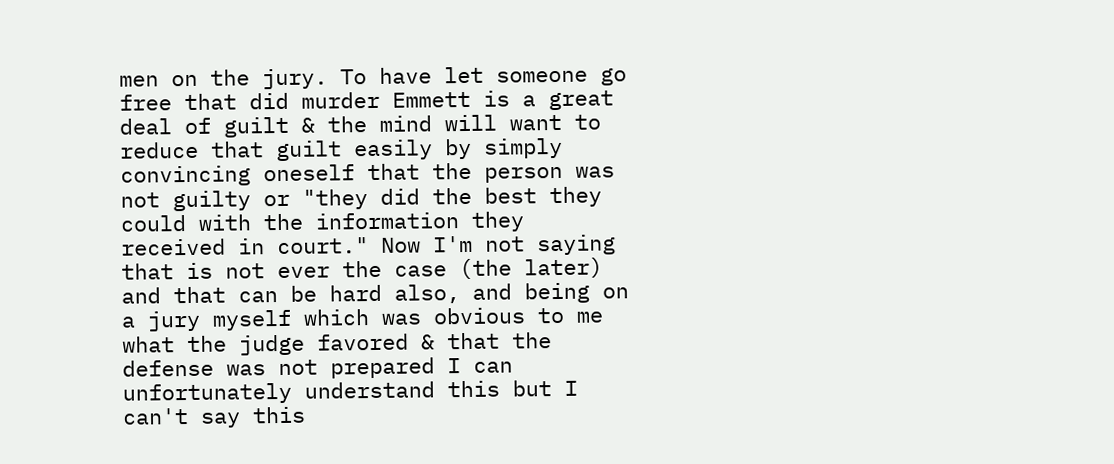men on the jury. To have let someone go free that did murder Emmett is a great deal of guilt & the mind will want to reduce that guilt easily by simply convincing oneself that the person was not guilty or "they did the best they could with the information they received in court." Now I'm not saying that is not ever the case (the later) and that can be hard also, and being on a jury myself which was obvious to me what the judge favored & that the defense was not prepared I can unfortunately understand this but I can't say this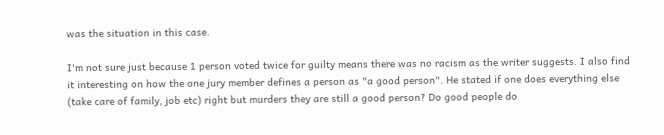was the situation in this case.

I'm not sure just because 1 person voted twice for guilty means there was no racism as the writer suggests. I also find it interesting on how the one jury member defines a person as "a good person". He stated if one does everything else (take care of family, job etc) right but murders they are still a good person? Do good people do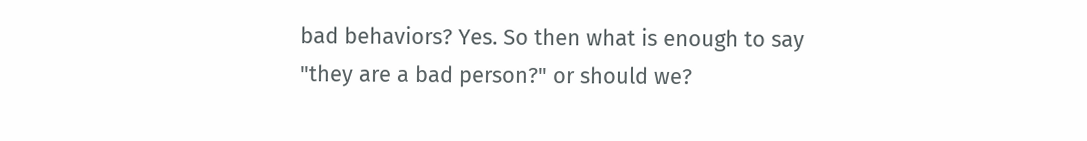bad behaviors? Yes. So then what is enough to say "they are a bad person?" or should we?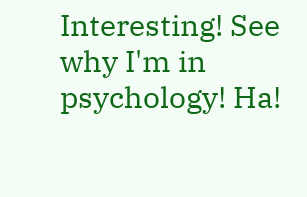Interesting! See why I'm in psychology! Ha!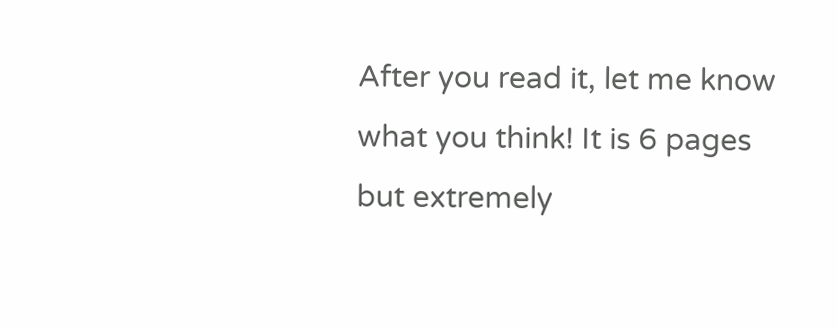After you read it, let me know what you think! It is 6 pages but extremely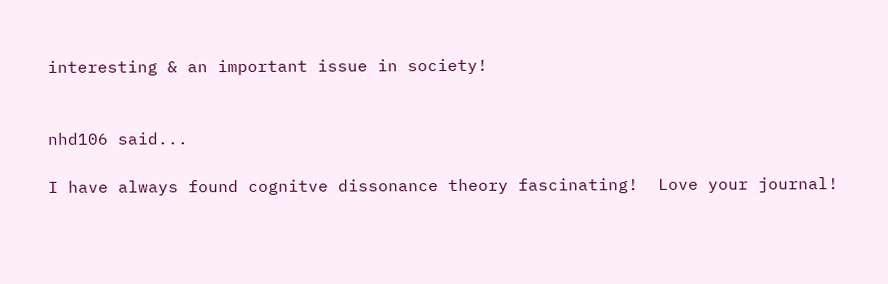interesting & an important issue in society!


nhd106 said...

I have always found cognitve dissonance theory fascinating!  Love your journal!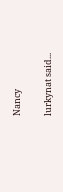Nancy

lurkynat said...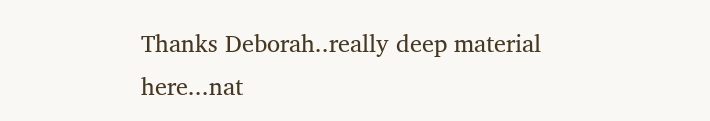Thanks Deborah..really deep material here...nat